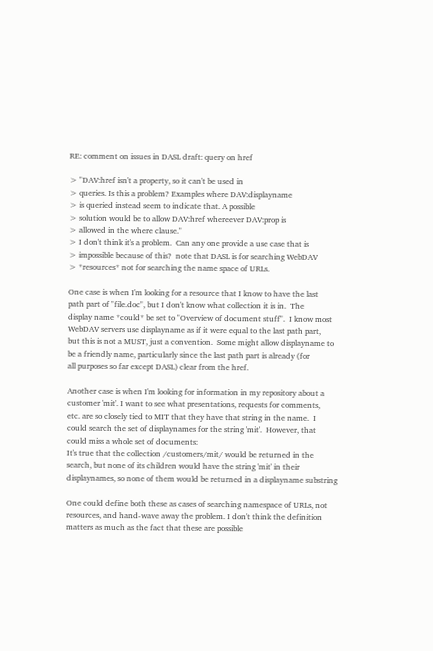RE: comment on issues in DASL draft: query on href

> "DAV:href isn't a property, so it can't be used in
> queries. Is this a problem? Examples where DAV:displayname
> is queried instead seem to indicate that. A possible
> solution would be to allow DAV:href whereever DAV:prop is
> allowed in the where clause."
> I don't think it's a problem.  Can any one provide a use case that is
> impossible because of this?  note that DASL is for searching WebDAV
> *resources* not for searching the name space of URLs.

One case is when I'm looking for a resource that I know to have the last
path part of "file.doc", but I don't know what collection it is in.  The
display name *could* be set to "Overview of document stuff".  I know most
WebDAV servers use displayname as if it were equal to the last path part,
but this is not a MUST, just a convention.  Some might allow displayname to
be a friendly name, particularly since the last path part is already (for
all purposes so far except DASL) clear from the href.

Another case is when I'm looking for information in my repository about a
customer 'mit'. I want to see what presentations, requests for comments,
etc. are so closely tied to MIT that they have that string in the name.  I
could search the set of displaynames for the string 'mit'.  However, that
could miss a whole set of documents:
It's true that the collection /customers/mit/ would be returned in the
search, but none of its children would have the string 'mit' in their
displaynames, so none of them would be returned in a displayname substring

One could define both these as cases of searching namespace of URLs, not
resources, and hand-wave away the problem. I don't think the definition
matters as much as the fact that these are possible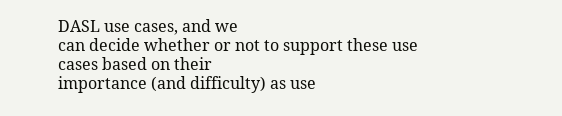DASL use cases, and we
can decide whether or not to support these use cases based on their
importance (and difficulty) as use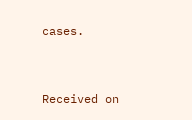cases.


Received on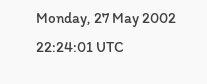Monday, 27 May 2002 22:24:01 UTC